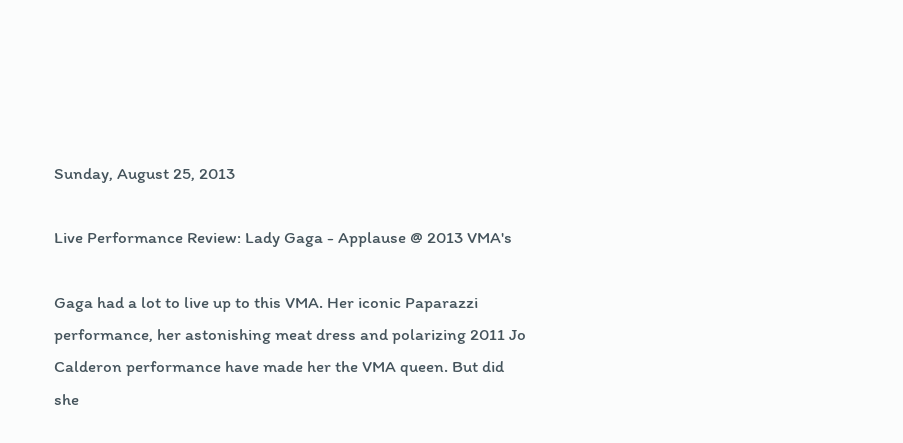Sunday, August 25, 2013

Live Performance Review: Lady Gaga - Applause @ 2013 VMA's

Gaga had a lot to live up to this VMA. Her iconic Paparazzi performance, her astonishing meat dress and polarizing 2011 Jo Calderon performance have made her the VMA queen. But did she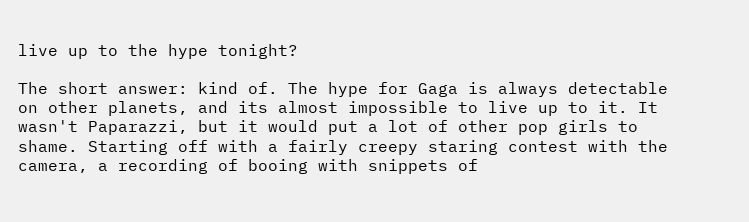live up to the hype tonight?

The short answer: kind of. The hype for Gaga is always detectable on other planets, and its almost impossible to live up to it. It wasn't Paparazzi, but it would put a lot of other pop girls to shame. Starting off with a fairly creepy staring contest with the camera, a recording of booing with snippets of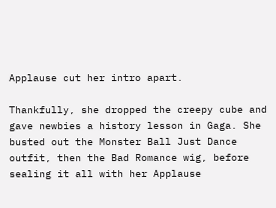Applause cut her intro apart.

Thankfully, she dropped the creepy cube and gave newbies a history lesson in Gaga. She busted out the Monster Ball Just Dance outfit, then the Bad Romance wig, before sealing it all with her Applause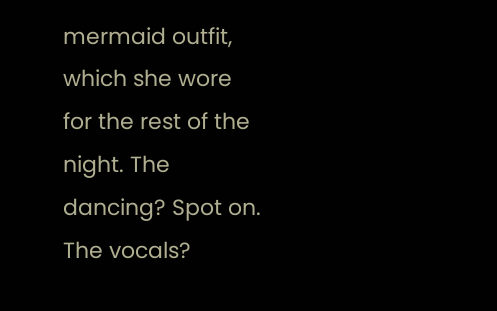mermaid outfit, which she wore for the rest of the night. The dancing? Spot on. The vocals?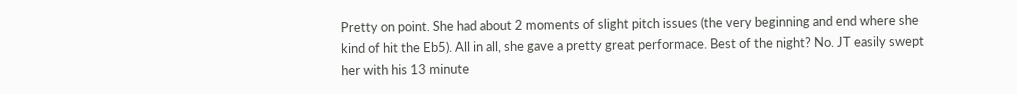Pretty on point. She had about 2 moments of slight pitch issues (the very beginning and end where she kind of hit the Eb5). All in all, she gave a pretty great performace. Best of the night? No. JT easily swept her with his 13 minute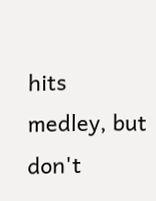hits medley, but don't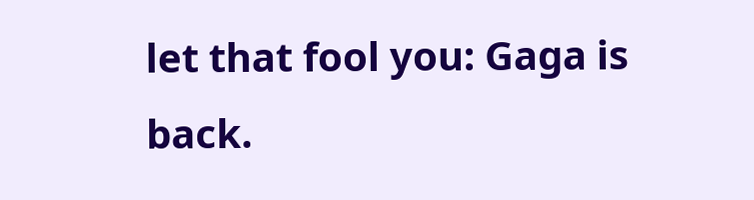let that fool you: Gaga is back.